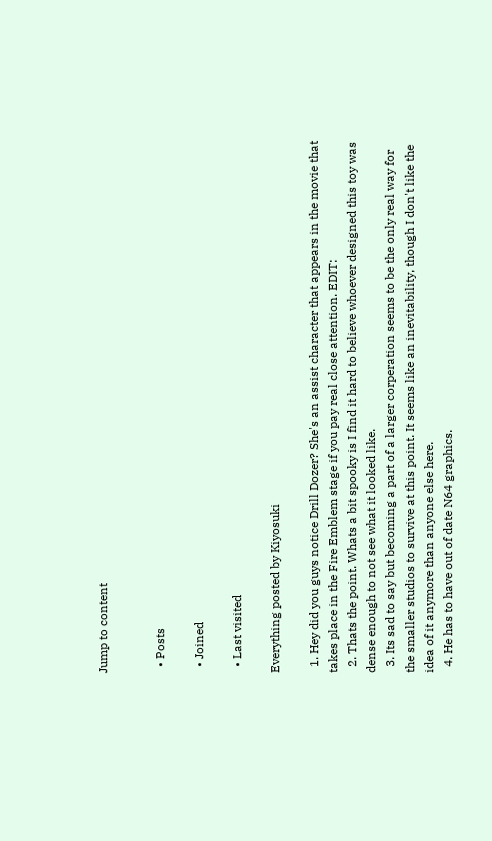Jump to content


  • Posts

  • Joined

  • Last visited

Everything posted by Kiyosuki

  1. Hey did you guys notice Drill Dozer? She's an assist character that appears in the movie that takes place in the Fire Emblem stage if you pay real close attention. EDIT:
  2. Thats the point. Whats a bit spooky is I find it hard to believe whoever designed this toy was dense enough to not see what it looked like.
  3. Its sad to say but becoming a part of a larger corperation seems to be the only real way for the smaller studios to survive at this point. It seems like an inevitability, though I don't like the idea of it anymore than anyone else here.
  4. He has to have out of date N64 graphics.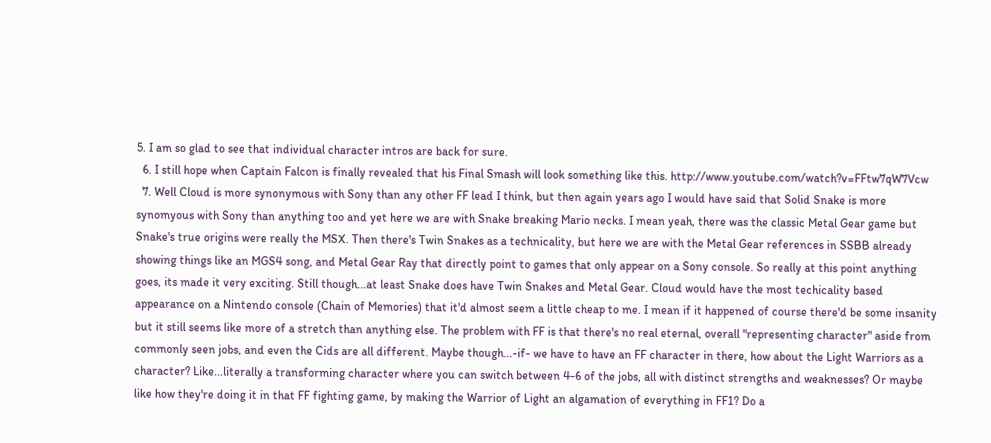5. I am so glad to see that individual character intros are back for sure.
  6. I still hope when Captain Falcon is finally revealed that his Final Smash will look something like this. http://www.youtube.com/watch?v=FFtw7qW7Vcw
  7. Well Cloud is more synonymous with Sony than any other FF lead I think, but then again years ago I would have said that Solid Snake is more synomyous with Sony than anything too and yet here we are with Snake breaking Mario necks. I mean yeah, there was the classic Metal Gear game but Snake's true origins were really the MSX. Then there's Twin Snakes as a technicality, but here we are with the Metal Gear references in SSBB already showing things like an MGS4 song, and Metal Gear Ray that directly point to games that only appear on a Sony console. So really at this point anything goes, its made it very exciting. Still though...at least Snake does have Twin Snakes and Metal Gear. Cloud would have the most techicality based appearance on a Nintendo console (Chain of Memories) that it'd almost seem a little cheap to me. I mean if it happened of course there'd be some insanity but it still seems like more of a stretch than anything else. The problem with FF is that there's no real eternal, overall "representing character" aside from commonly seen jobs, and even the Cids are all different. Maybe though...-if- we have to have an FF character in there, how about the Light Warriors as a character? Like...literally a transforming character where you can switch between 4-6 of the jobs, all with distinct strengths and weaknesses? Or maybe like how they're doing it in that FF fighting game, by making the Warrior of Light an algamation of everything in FF1? Do a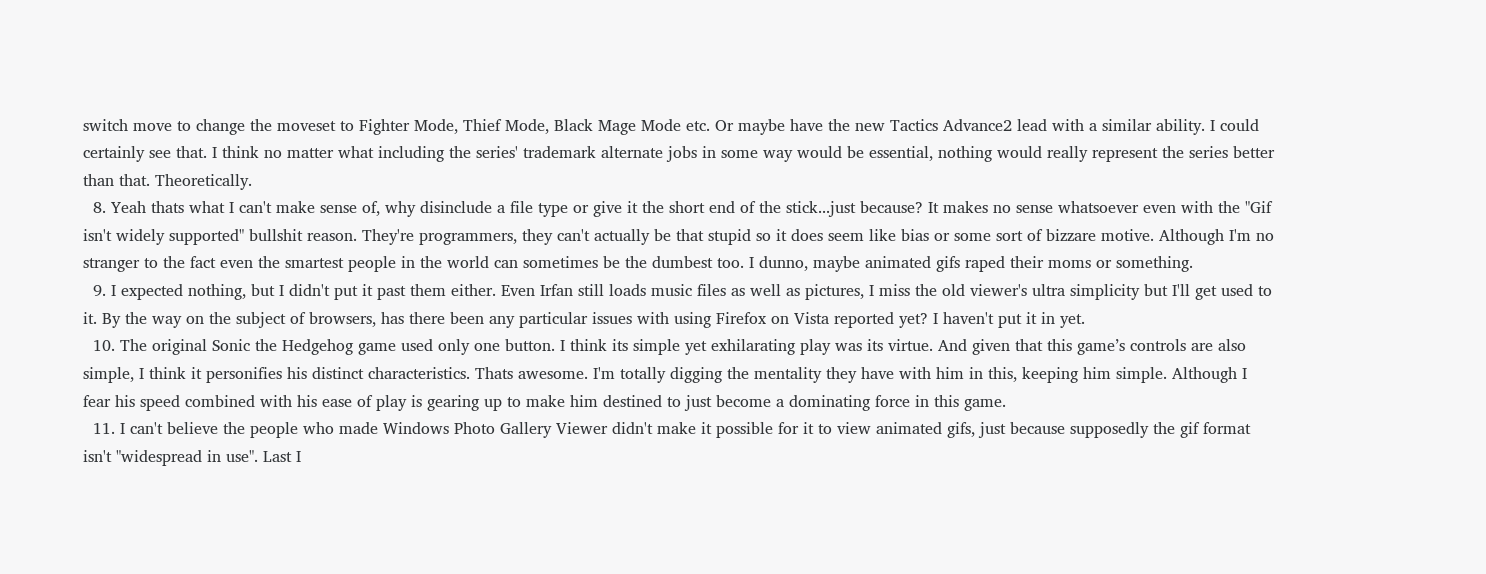switch move to change the moveset to Fighter Mode, Thief Mode, Black Mage Mode etc. Or maybe have the new Tactics Advance2 lead with a similar ability. I could certainly see that. I think no matter what including the series' trademark alternate jobs in some way would be essential, nothing would really represent the series better than that. Theoretically.
  8. Yeah thats what I can't make sense of, why disinclude a file type or give it the short end of the stick...just because? It makes no sense whatsoever even with the "Gif isn't widely supported" bullshit reason. They're programmers, they can't actually be that stupid so it does seem like bias or some sort of bizzare motive. Although I'm no stranger to the fact even the smartest people in the world can sometimes be the dumbest too. I dunno, maybe animated gifs raped their moms or something.
  9. I expected nothing, but I didn't put it past them either. Even Irfan still loads music files as well as pictures, I miss the old viewer's ultra simplicity but I'll get used to it. By the way on the subject of browsers, has there been any particular issues with using Firefox on Vista reported yet? I haven't put it in yet.
  10. The original Sonic the Hedgehog game used only one button. I think its simple yet exhilarating play was its virtue. And given that this game’s controls are also simple, I think it personifies his distinct characteristics. Thats awesome. I'm totally digging the mentality they have with him in this, keeping him simple. Although I fear his speed combined with his ease of play is gearing up to make him destined to just become a dominating force in this game.
  11. I can't believe the people who made Windows Photo Gallery Viewer didn't make it possible for it to view animated gifs, just because supposedly the gif format isn't "widespread in use". Last I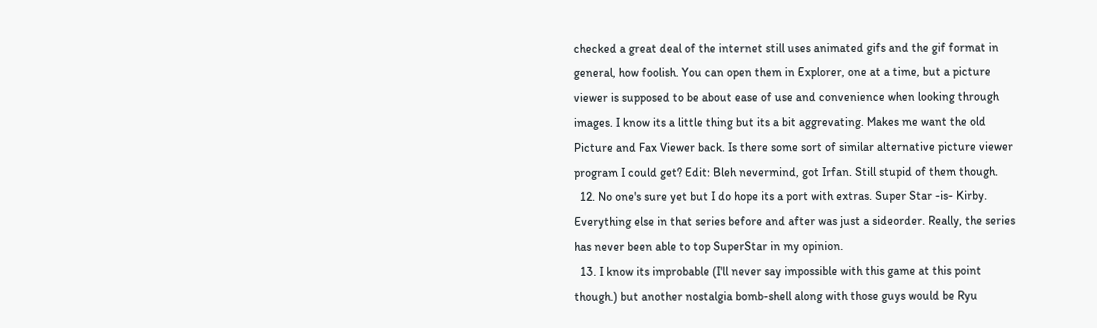checked a great deal of the internet still uses animated gifs and the gif format in general, how foolish. You can open them in Explorer, one at a time, but a picture viewer is supposed to be about ease of use and convenience when looking through images. I know its a little thing but its a bit aggrevating. Makes me want the old Picture and Fax Viewer back. Is there some sort of similar alternative picture viewer program I could get? Edit: Bleh nevermind, got Irfan. Still stupid of them though.
  12. No one's sure yet but I do hope its a port with extras. Super Star -is- Kirby. Everything else in that series before and after was just a sideorder. Really, the series has never been able to top SuperStar in my opinion.
  13. I know its improbable (I'll never say impossible with this game at this point though.) but another nostalgia bomb-shell along with those guys would be Ryu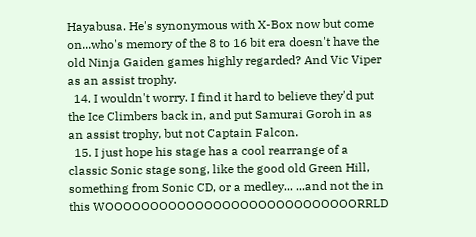Hayabusa. He's synonymous with X-Box now but come on...who's memory of the 8 to 16 bit era doesn't have the old Ninja Gaiden games highly regarded? And Vic Viper as an assist trophy.
  14. I wouldn't worry. I find it hard to believe they'd put the Ice Climbers back in, and put Samurai Goroh in as an assist trophy, but not Captain Falcon.
  15. I just hope his stage has a cool rearrange of a classic Sonic stage song, like the good old Green Hill, something from Sonic CD, or a medley... ...and not the in this WOOOOOOOOOOOOOOOOOOOOOOOOOOOORRLD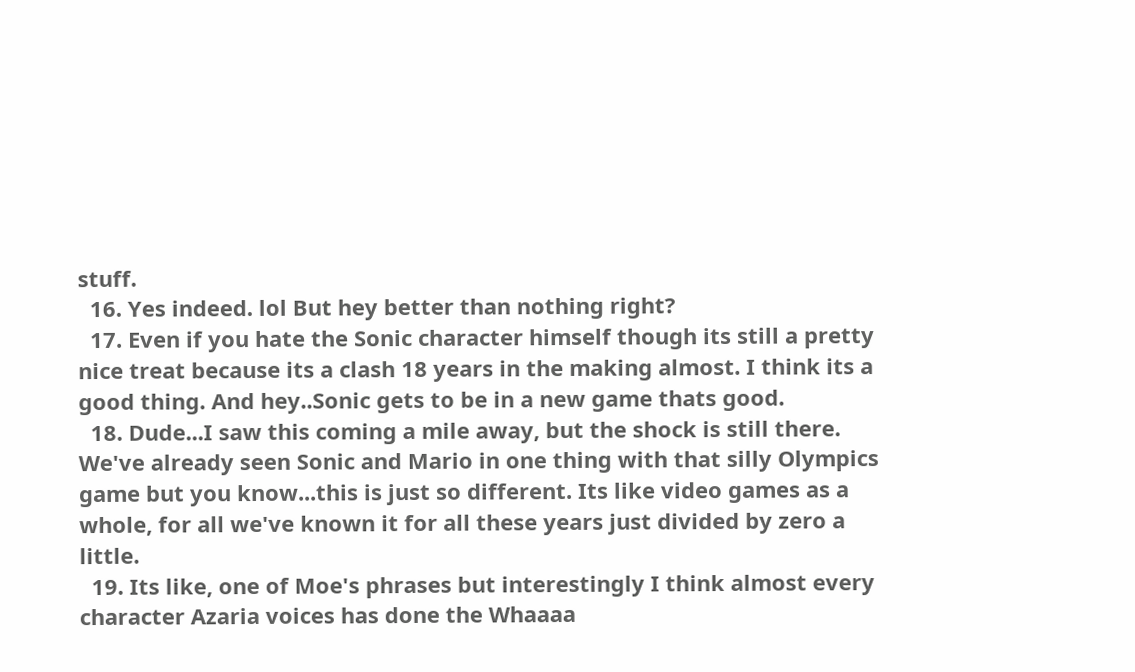stuff.
  16. Yes indeed. lol But hey better than nothing right?
  17. Even if you hate the Sonic character himself though its still a pretty nice treat because its a clash 18 years in the making almost. I think its a good thing. And hey..Sonic gets to be in a new game thats good.
  18. Dude...I saw this coming a mile away, but the shock is still there. We've already seen Sonic and Mario in one thing with that silly Olympics game but you know...this is just so different. Its like video games as a whole, for all we've known it for all these years just divided by zero a little.
  19. Its like, one of Moe's phrases but interestingly I think almost every character Azaria voices has done the Whaaaa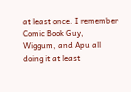at least once. I remember Comic Book Guy, Wiggum, and Apu all doing it at least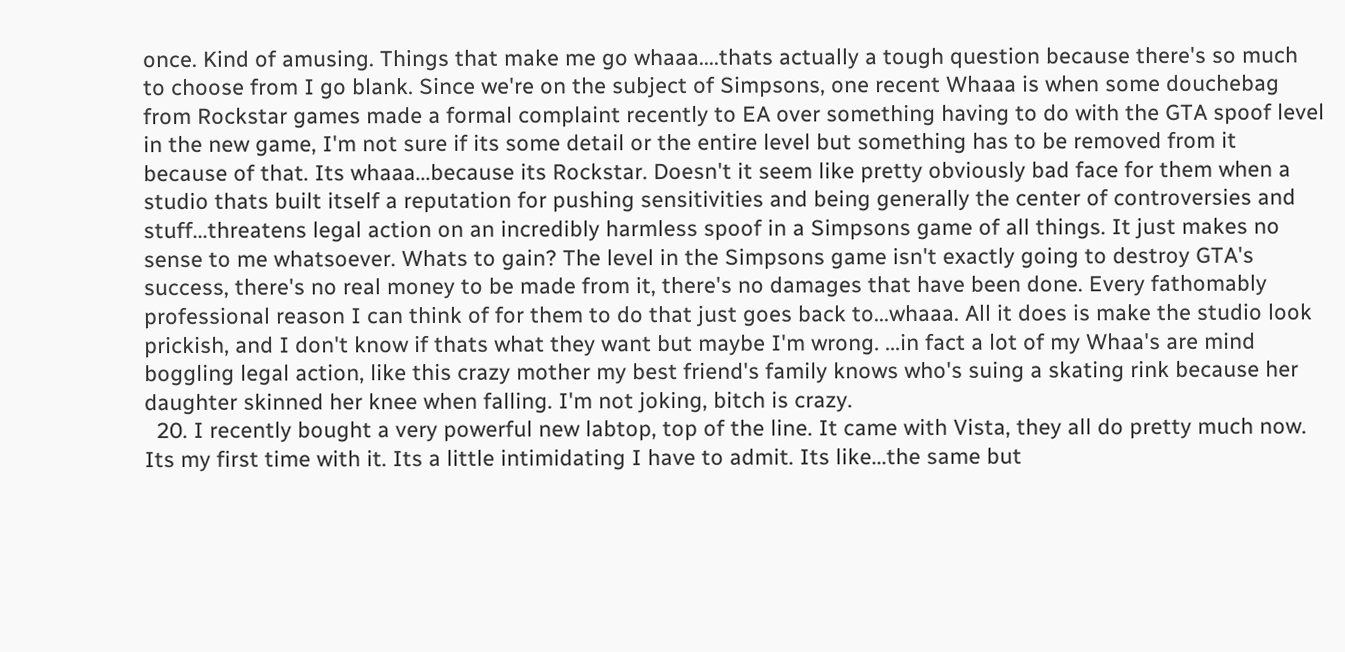once. Kind of amusing. Things that make me go whaaa....thats actually a tough question because there's so much to choose from I go blank. Since we're on the subject of Simpsons, one recent Whaaa is when some douchebag from Rockstar games made a formal complaint recently to EA over something having to do with the GTA spoof level in the new game, I'm not sure if its some detail or the entire level but something has to be removed from it because of that. Its whaaa...because its Rockstar. Doesn't it seem like pretty obviously bad face for them when a studio thats built itself a reputation for pushing sensitivities and being generally the center of controversies and stuff...threatens legal action on an incredibly harmless spoof in a Simpsons game of all things. It just makes no sense to me whatsoever. Whats to gain? The level in the Simpsons game isn't exactly going to destroy GTA's success, there's no real money to be made from it, there's no damages that have been done. Every fathomably professional reason I can think of for them to do that just goes back to...whaaa. All it does is make the studio look prickish, and I don't know if thats what they want but maybe I'm wrong. ...in fact a lot of my Whaa's are mind boggling legal action, like this crazy mother my best friend's family knows who's suing a skating rink because her daughter skinned her knee when falling. I'm not joking, bitch is crazy.
  20. I recently bought a very powerful new labtop, top of the line. It came with Vista, they all do pretty much now. Its my first time with it. Its a little intimidating I have to admit. Its like...the same but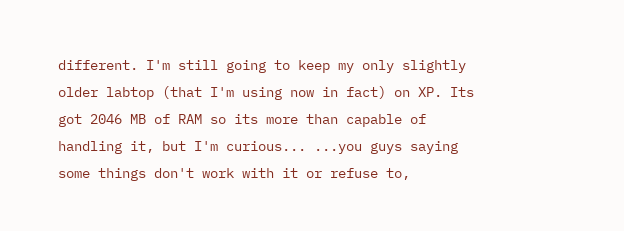different. I'm still going to keep my only slightly older labtop (that I'm using now in fact) on XP. Its got 2046 MB of RAM so its more than capable of handling it, but I'm curious... ...you guys saying some things don't work with it or refuse to,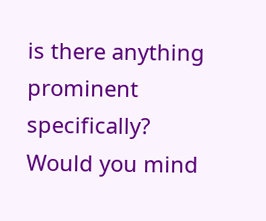is there anything prominent specifically? Would you mind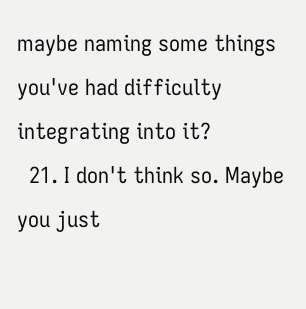maybe naming some things you've had difficulty integrating into it?
  21. I don't think so. Maybe you just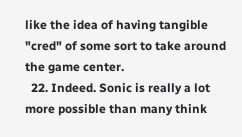like the idea of having tangible "cred" of some sort to take around the game center.
  22. Indeed. Sonic is really a lot more possible than many think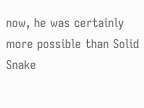now, he was certainly more possible than Solid Snake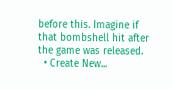before this. Imagine if that bombshell hit after the game was released.
  • Create New...